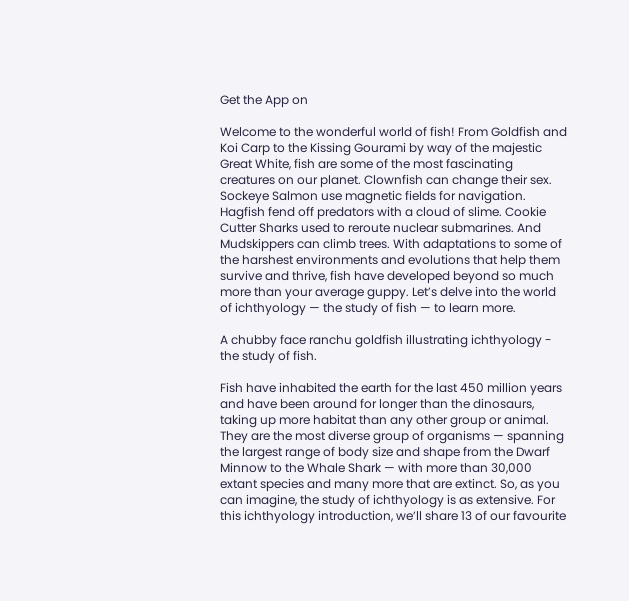Get the App on

Welcome to the wonderful world of fish! From Goldfish and Koi Carp to the Kissing Gourami by way of the majestic Great White, fish are some of the most fascinating creatures on our planet. Clownfish can change their sex. Sockeye Salmon use magnetic fields for navigation. Hagfish fend off predators with a cloud of slime. Cookie Cutter Sharks used to reroute nuclear submarines. And Mudskippers can climb trees. With adaptations to some of the harshest environments and evolutions that help them survive and thrive, fish have developed beyond so much more than your average guppy. Let’s delve into the world of ichthyology — the study of fish — to learn more.

A chubby face ranchu goldfish illustrating ichthyology - the study of fish.

Fish have inhabited the earth for the last 450 million years and have been around for longer than the dinosaurs, taking up more habitat than any other group or animal. They are the most diverse group of organisms — spanning the largest range of body size and shape from the Dwarf Minnow to the Whale Shark — with more than 30,000 extant species and many more that are extinct. So, as you can imagine, the study of ichthyology is as extensive. For this ichthyology introduction, we’ll share 13 of our favourite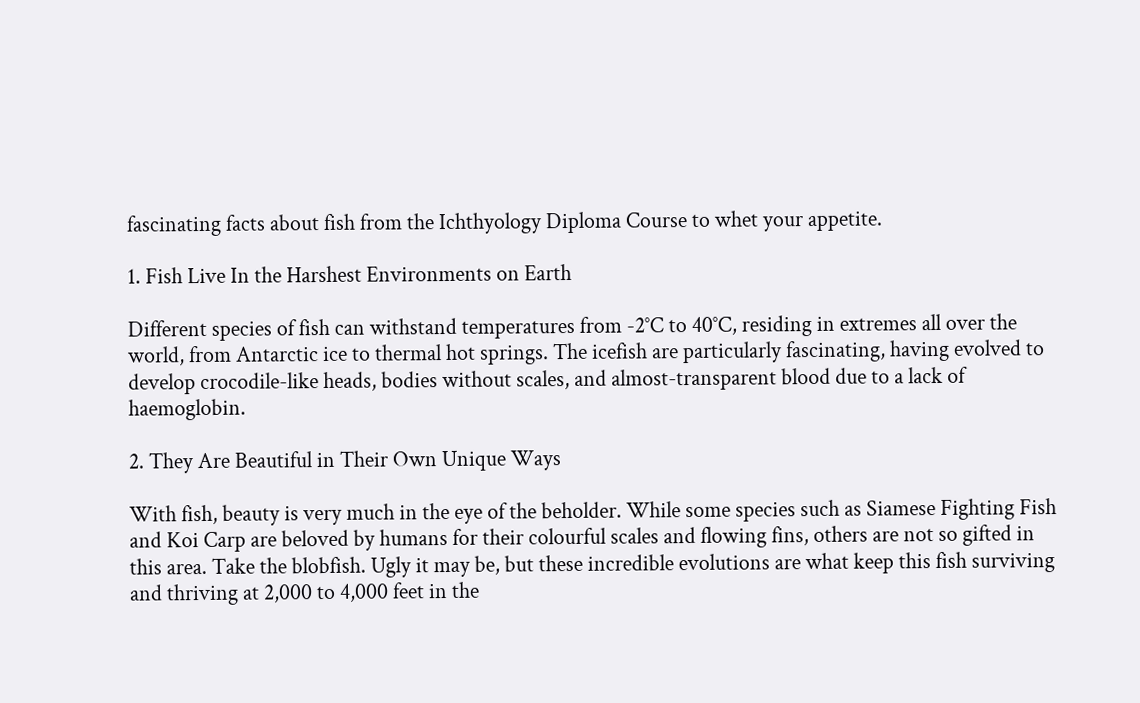fascinating facts about fish from the Ichthyology Diploma Course to whet your appetite.

1. Fish Live In the Harshest Environments on Earth

Different species of fish can withstand temperatures from -2°C to 40°C, residing in extremes all over the world, from Antarctic ice to thermal hot springs. The icefish are particularly fascinating, having evolved to develop crocodile-like heads, bodies without scales, and almost-transparent blood due to a lack of haemoglobin.

2. They Are Beautiful in Their Own Unique Ways

With fish, beauty is very much in the eye of the beholder. While some species such as Siamese Fighting Fish and Koi Carp are beloved by humans for their colourful scales and flowing fins, others are not so gifted in this area. Take the blobfish. Ugly it may be, but these incredible evolutions are what keep this fish surviving and thriving at 2,000 to 4,000 feet in the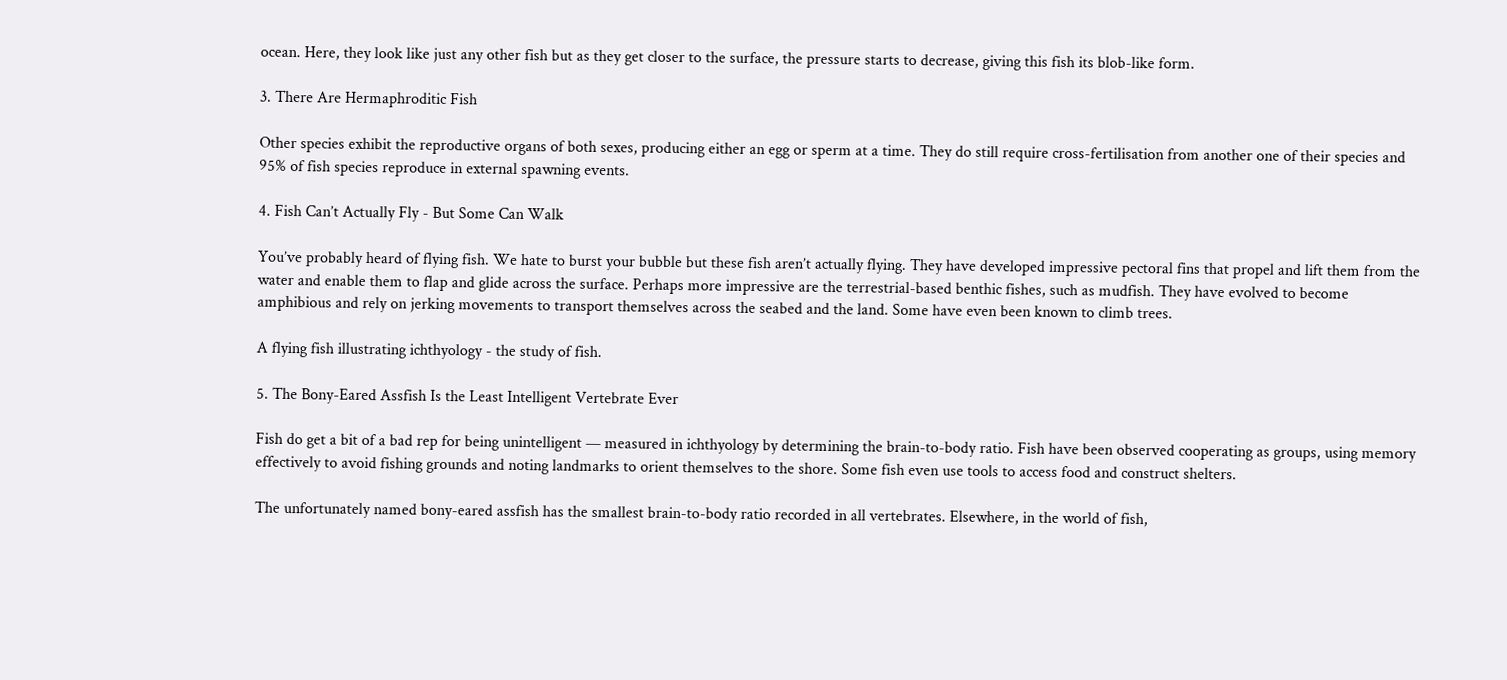ocean. Here, they look like just any other fish but as they get closer to the surface, the pressure starts to decrease, giving this fish its blob-like form.

3. There Are Hermaphroditic Fish

Other species exhibit the reproductive organs of both sexes, producing either an egg or sperm at a time. They do still require cross-fertilisation from another one of their species and 95% of fish species reproduce in external spawning events.

4. Fish Can’t Actually Fly - But Some Can Walk

You’ve probably heard of flying fish. We hate to burst your bubble but these fish aren’t actually flying. They have developed impressive pectoral fins that propel and lift them from the water and enable them to flap and glide across the surface. Perhaps more impressive are the terrestrial-based benthic fishes, such as mudfish. They have evolved to become amphibious and rely on jerking movements to transport themselves across the seabed and the land. Some have even been known to climb trees.

A flying fish illustrating ichthyology - the study of fish.

5. The Bony-Eared Assfish Is the Least Intelligent Vertebrate Ever

Fish do get a bit of a bad rep for being unintelligent — measured in ichthyology by determining the brain-to-body ratio. Fish have been observed cooperating as groups, using memory effectively to avoid fishing grounds and noting landmarks to orient themselves to the shore. Some fish even use tools to access food and construct shelters.

The unfortunately named bony-eared assfish has the smallest brain-to-body ratio recorded in all vertebrates. Elsewhere, in the world of fish,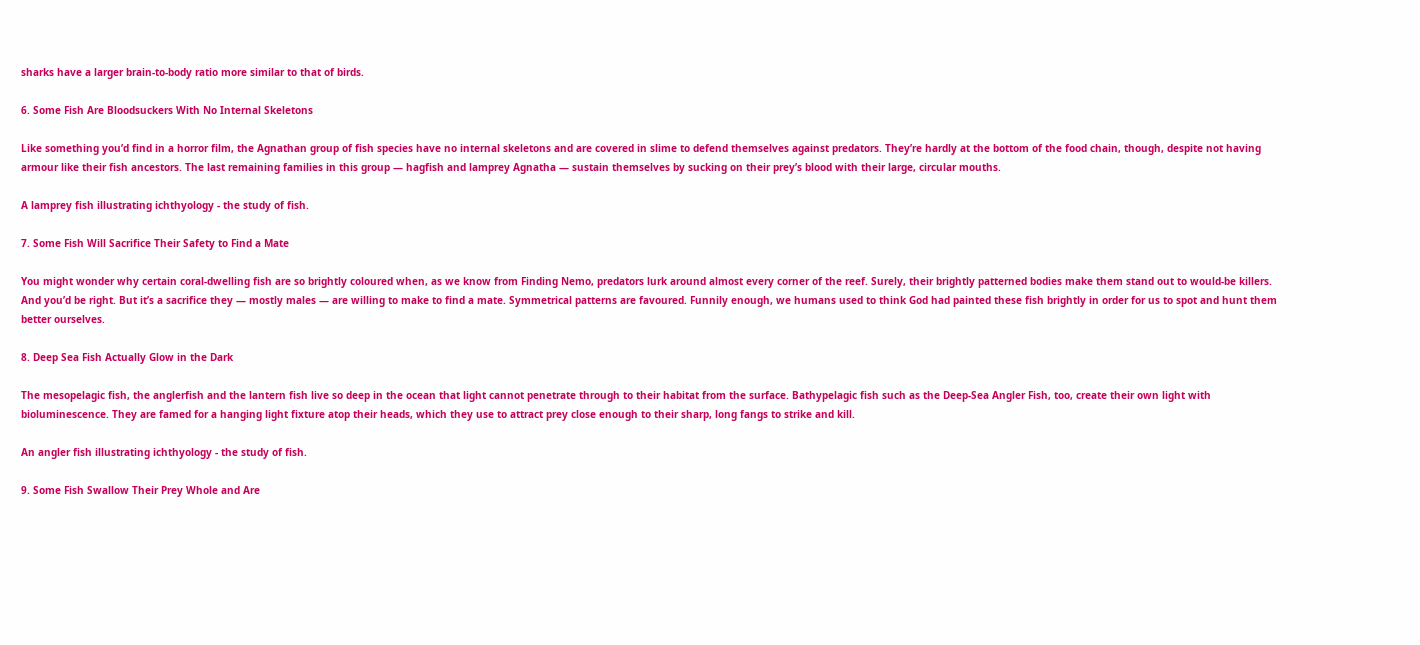sharks have a larger brain-to-body ratio more similar to that of birds.

6. Some Fish Are Bloodsuckers With No Internal Skeletons

Like something you’d find in a horror film, the Agnathan group of fish species have no internal skeletons and are covered in slime to defend themselves against predators. They’re hardly at the bottom of the food chain, though, despite not having armour like their fish ancestors. The last remaining families in this group — hagfish and lamprey Agnatha — sustain themselves by sucking on their prey’s blood with their large, circular mouths.

A lamprey fish illustrating ichthyology - the study of fish.

7. Some Fish Will Sacrifice Their Safety to Find a Mate

You might wonder why certain coral-dwelling fish are so brightly coloured when, as we know from Finding Nemo, predators lurk around almost every corner of the reef. Surely, their brightly patterned bodies make them stand out to would-be killers. And you’d be right. But it’s a sacrifice they — mostly males — are willing to make to find a mate. Symmetrical patterns are favoured. Funnily enough, we humans used to think God had painted these fish brightly in order for us to spot and hunt them better ourselves.

8. Deep Sea Fish Actually Glow in the Dark

The mesopelagic fish, the anglerfish and the lantern fish live so deep in the ocean that light cannot penetrate through to their habitat from the surface. Bathypelagic fish such as the Deep-Sea Angler Fish, too, create their own light with bioluminescence. They are famed for a hanging light fixture atop their heads, which they use to attract prey close enough to their sharp, long fangs to strike and kill.

An angler fish illustrating ichthyology - the study of fish.

9. Some Fish Swallow Their Prey Whole and Are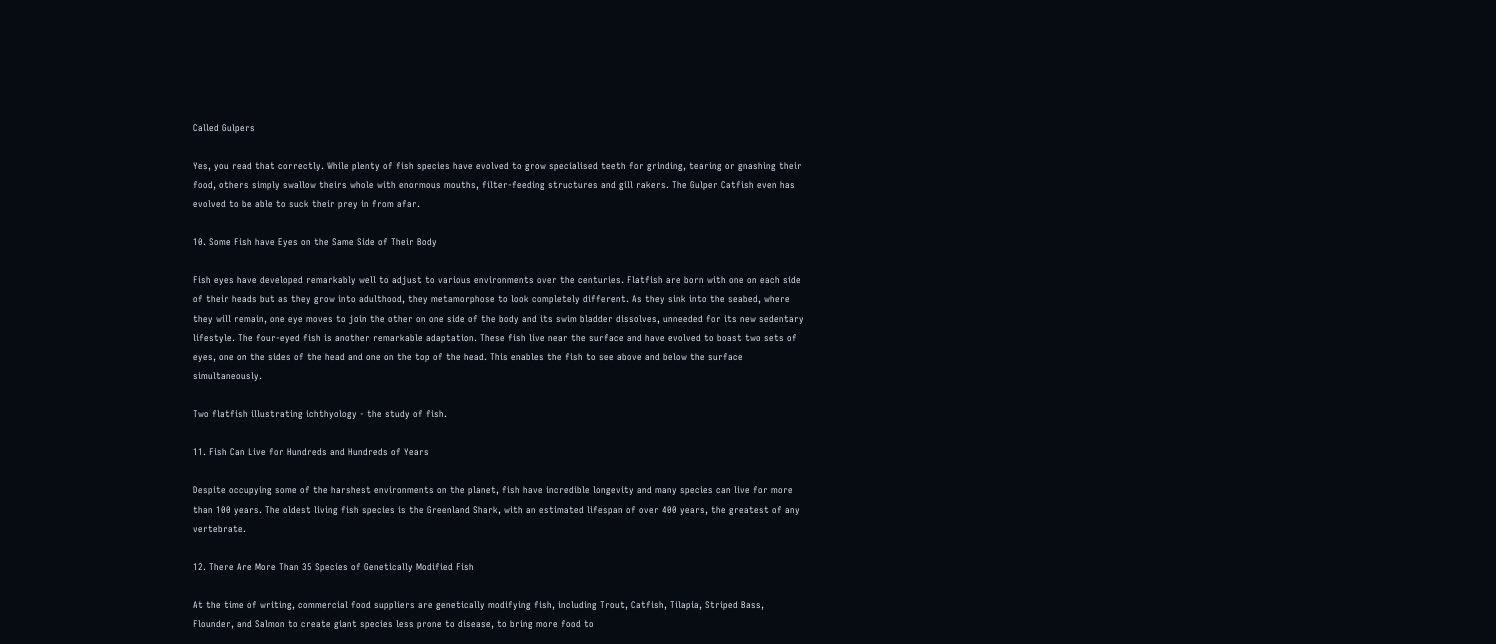Called Gulpers

Yes, you read that correctly. While plenty of fish species have evolved to grow specialised teeth for grinding, tearing or gnashing their food, others simply swallow theirs whole with enormous mouths, filter-feeding structures and gill rakers. The Gulper Catfish even has evolved to be able to suck their prey in from afar.

10. Some Fish have Eyes on the Same Side of Their Body

Fish eyes have developed remarkably well to adjust to various environments over the centuries. Flatfish are born with one on each side of their heads but as they grow into adulthood, they metamorphose to look completely different. As they sink into the seabed, where they will remain, one eye moves to join the other on one side of the body and its swim bladder dissolves, unneeded for its new sedentary lifestyle. The four-eyed fish is another remarkable adaptation. These fish live near the surface and have evolved to boast two sets of eyes, one on the sides of the head and one on the top of the head. This enables the fish to see above and below the surface simultaneously.

Two flatfish illustrating ichthyology - the study of fish.

11. Fish Can Live for Hundreds and Hundreds of Years

Despite occupying some of the harshest environments on the planet, fish have incredible longevity and many species can live for more than 100 years. The oldest living fish species is the Greenland Shark, with an estimated lifespan of over 400 years, the greatest of any vertebrate.

12. There Are More Than 35 Species of Genetically Modified Fish

At the time of writing, commercial food suppliers are genetically modifying fish, including Trout, Catfish, Tilapia, Striped Bass, Flounder, and Salmon to create giant species less prone to disease, to bring more food to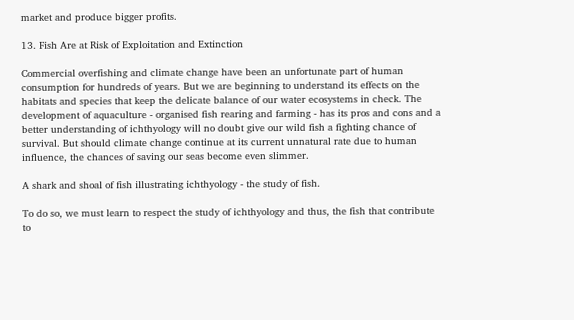market and produce bigger profits.

13. Fish Are at Risk of Exploitation and Extinction

Commercial overfishing and climate change have been an unfortunate part of human consumption for hundreds of years. But we are beginning to understand its effects on the habitats and species that keep the delicate balance of our water ecosystems in check. The development of aquaculture - organised fish rearing and farming - has its pros and cons and a better understanding of ichthyology will no doubt give our wild fish a fighting chance of survival. But should climate change continue at its current unnatural rate due to human influence, the chances of saving our seas become even slimmer.

A shark and shoal of fish illustrating ichthyology - the study of fish.

To do so, we must learn to respect the study of ichthyology and thus, the fish that contribute to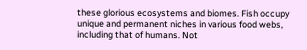these glorious ecosystems and biomes. Fish occupy unique and permanent niches in various food webs, including that of humans. Not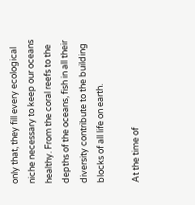only that, they fill every ecological niche necessary to keep our oceans healthy. From the coral reefs to the depths of the oceans, fish in all their diversity contribute to the building blocks of all life on earth.

At the time of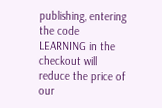publishing, entering the code LEARNING in the checkout will reduce the price of our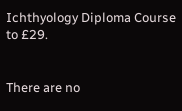Ichthyology Diploma Course to £29.


There are no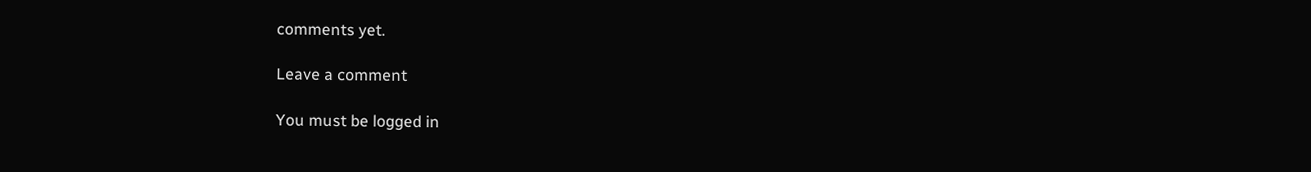comments yet.

Leave a comment

You must be logged in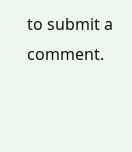to submit a comment.